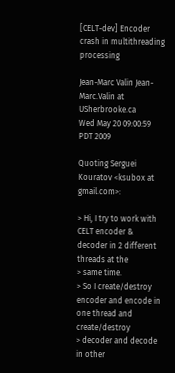[CELT-dev] Encoder crash in multithreading processing

Jean-Marc Valin Jean-Marc.Valin at USherbrooke.ca
Wed May 20 09:00:59 PDT 2009

Quoting Serguei Kouratov <ksubox at gmail.com>:

> Hi, I try to work with CELT encoder & decoder in 2 different threads at the
> same time.
> So I create/destroy encoder and encode in one thread and create/destroy
> decoder and decode in other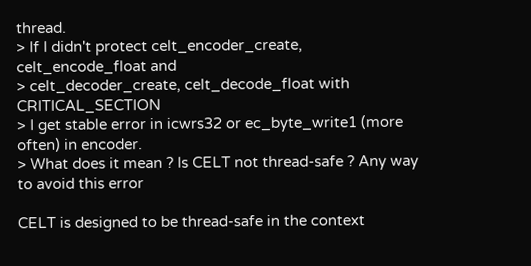thread.
> If I didn't protect celt_encoder_create, celt_encode_float and
> celt_decoder_create, celt_decode_float with CRITICAL_SECTION
> I get stable error in icwrs32 or ec_byte_write1 (more often) in encoder.
> What does it mean ? Is CELT not thread-safe ? Any way to avoid this error

CELT is designed to be thread-safe in the context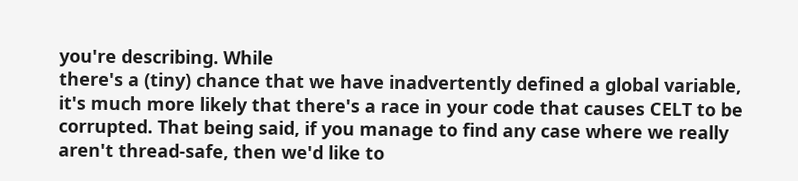you're describing. While
there's a (tiny) chance that we have inadvertently defined a global variable,
it's much more likely that there's a race in your code that causes CELT to be
corrupted. That being said, if you manage to find any case where we really
aren't thread-safe, then we'd like to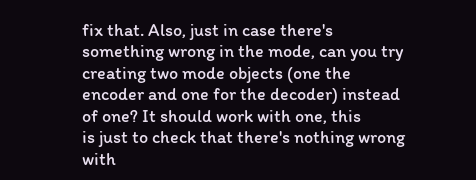fix that. Also, just in case there's
something wrong in the mode, can you try creating two mode objects (one the
encoder and one for the decoder) instead of one? It should work with one, this
is just to check that there's nothing wrong with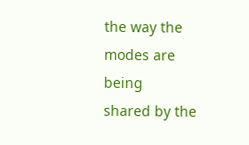the way the modes are being
shared by the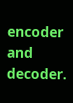encoder and decoder.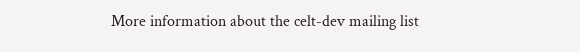More information about the celt-dev mailing list